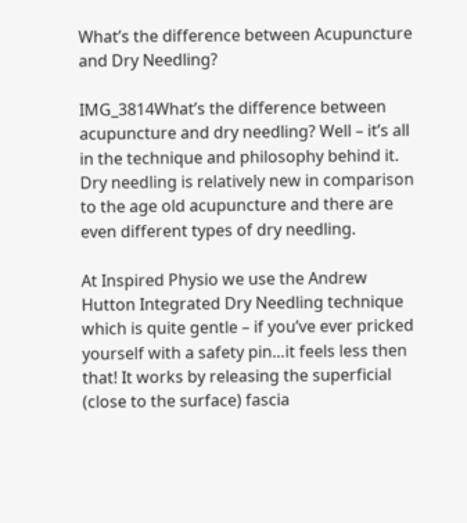What’s the difference between Acupuncture and Dry Needling?

IMG_3814What’s the difference between acupuncture and dry needling? Well – it’s all in the technique and philosophy behind it. Dry needling is relatively new in comparison to the age old acupuncture and there are even different types of dry needling.

At Inspired Physio we use the Andrew Hutton Integrated Dry Needling technique which is quite gentle – if you’ve ever pricked yourself with a safety pin…it feels less then that! It works by releasing the superficial (close to the surface) fascia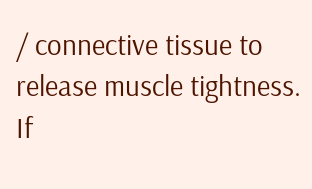/ connective tissue to release muscle tightness. If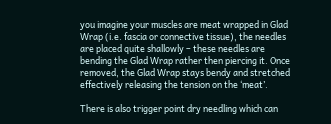you imagine your muscles are meat wrapped in Glad Wrap (i.e. fascia or connective tissue), the needles are placed quite shallowly – these needles are bending the Glad Wrap rather then piercing it. Once removed, the Glad Wrap stays bendy and stretched effectively releasing the tension on the ‘meat’.

There is also trigger point dry needling which can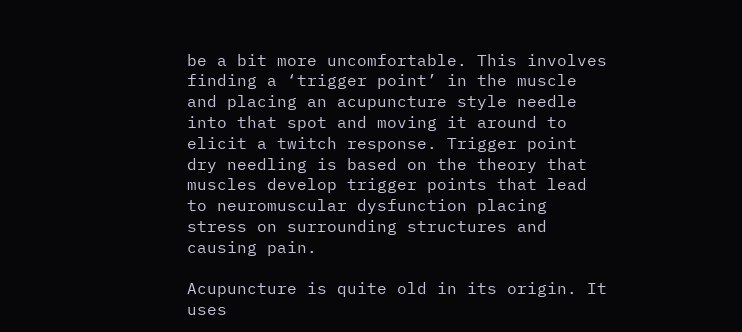be a bit more uncomfortable. This involves finding a ‘trigger point’ in the muscle and placing an acupuncture style needle into that spot and moving it around to elicit a twitch response. Trigger point dry needling is based on the theory that muscles develop trigger points that lead to neuromuscular dysfunction placing stress on surrounding structures and causing pain.

Acupuncture is quite old in its origin. It uses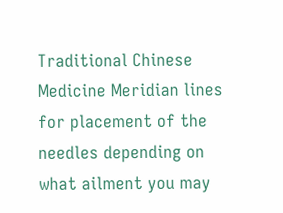Traditional Chinese Medicine Meridian lines for placement of the needles depending on what ailment you may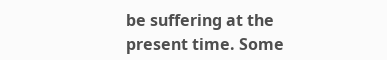be suffering at the present time. Some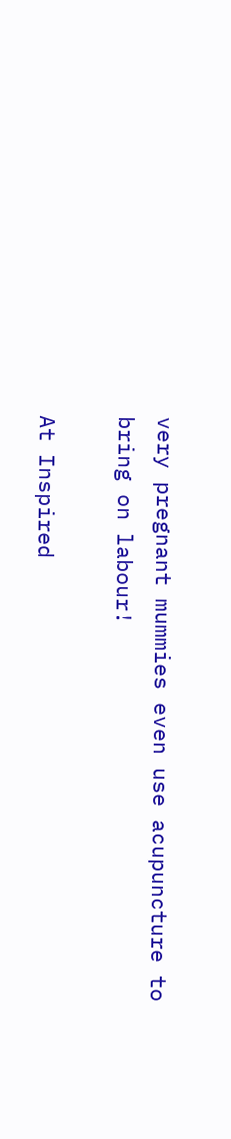very pregnant mummies even use acupuncture to bring on labour!

At Inspired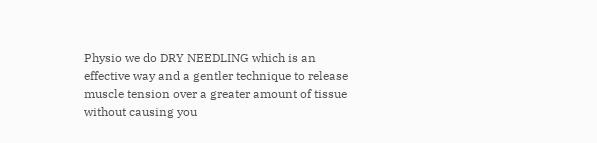Physio we do DRY NEEDLING which is an effective way and a gentler technique to release muscle tension over a greater amount of tissue without causing you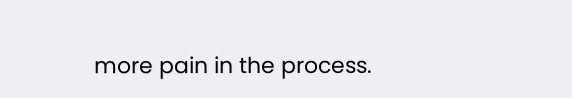more pain in the process.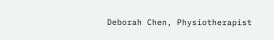Deborah Chen, Physiotherapist